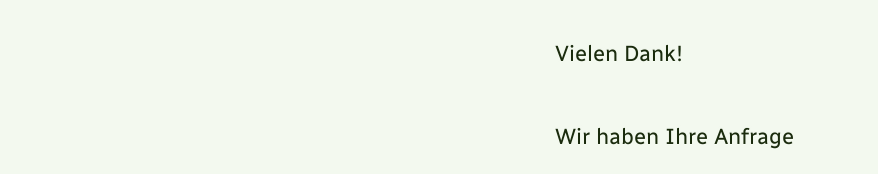Vielen Dank!

Wir haben Ihre Anfrage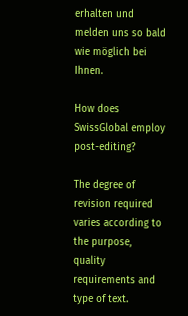erhalten und melden uns so bald wie möglich bei Ihnen.

How does SwissGlobal employ post-editing?

The degree of revision required varies according to the purpose, quality requirements and type of text.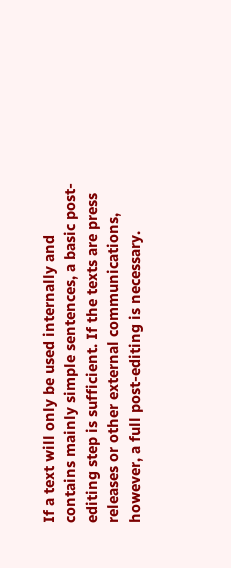If a text will only be used internally and contains mainly simple sentences, a basic post-editing step is sufficient. If the texts are press releases or other external communications, however, a full post-editing is necessary.